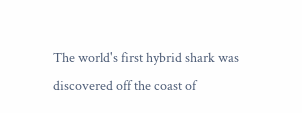The world's first hybrid shark was discovered off the coast of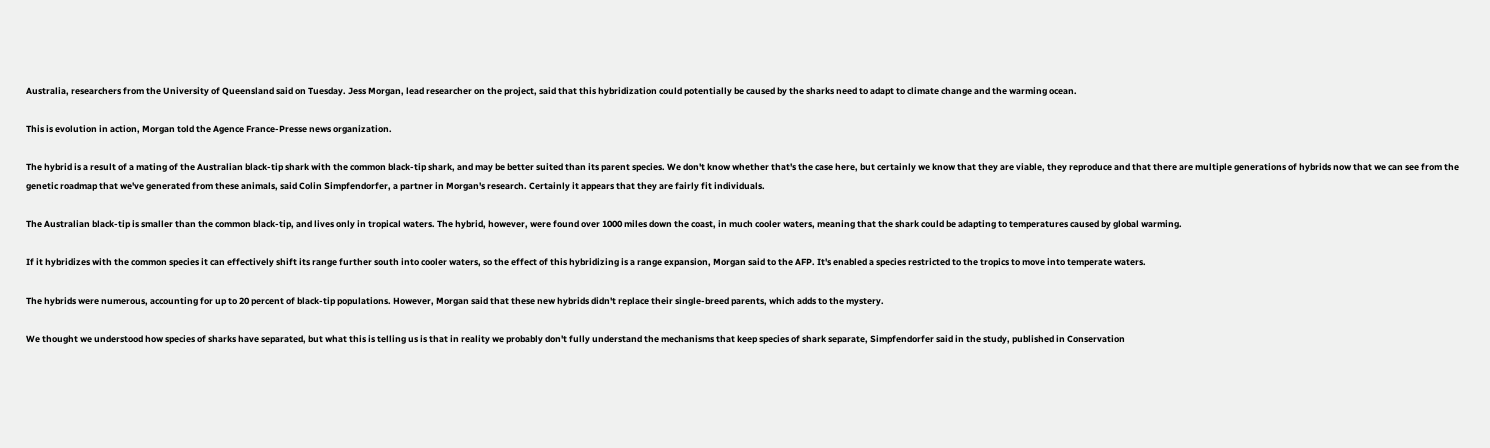Australia, researchers from the University of Queensland said on Tuesday. Jess Morgan, lead researcher on the project, said that this hybridization could potentially be caused by the sharks need to adapt to climate change and the warming ocean.

This is evolution in action, Morgan told the Agence France-Presse news organization.

The hybrid is a result of a mating of the Australian black-tip shark with the common black-tip shark, and may be better suited than its parent species. We don't know whether that's the case here, but certainly we know that they are viable, they reproduce and that there are multiple generations of hybrids now that we can see from the genetic roadmap that we've generated from these animals, said Colin Simpfendorfer, a partner in Morgan's research. Certainly it appears that they are fairly fit individuals.

The Australian black-tip is smaller than the common black-tip, and lives only in tropical waters. The hybrid, however, were found over 1000 miles down the coast, in much cooler waters, meaning that the shark could be adapting to temperatures caused by global warming.

If it hybridizes with the common species it can effectively shift its range further south into cooler waters, so the effect of this hybridizing is a range expansion, Morgan said to the AFP. It's enabled a species restricted to the tropics to move into temperate waters.

The hybrids were numerous, accounting for up to 20 percent of black-tip populations. However, Morgan said that these new hybrids didn't replace their single-breed parents, which adds to the mystery.

We thought we understood how species of sharks have separated, but what this is telling us is that in reality we probably don't fully understand the mechanisms that keep species of shark separate, Simpfendorfer said in the study, published in Conservation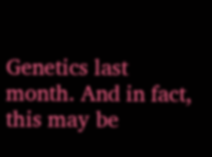Genetics last month. And in fact, this may be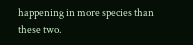happening in more species than these two.